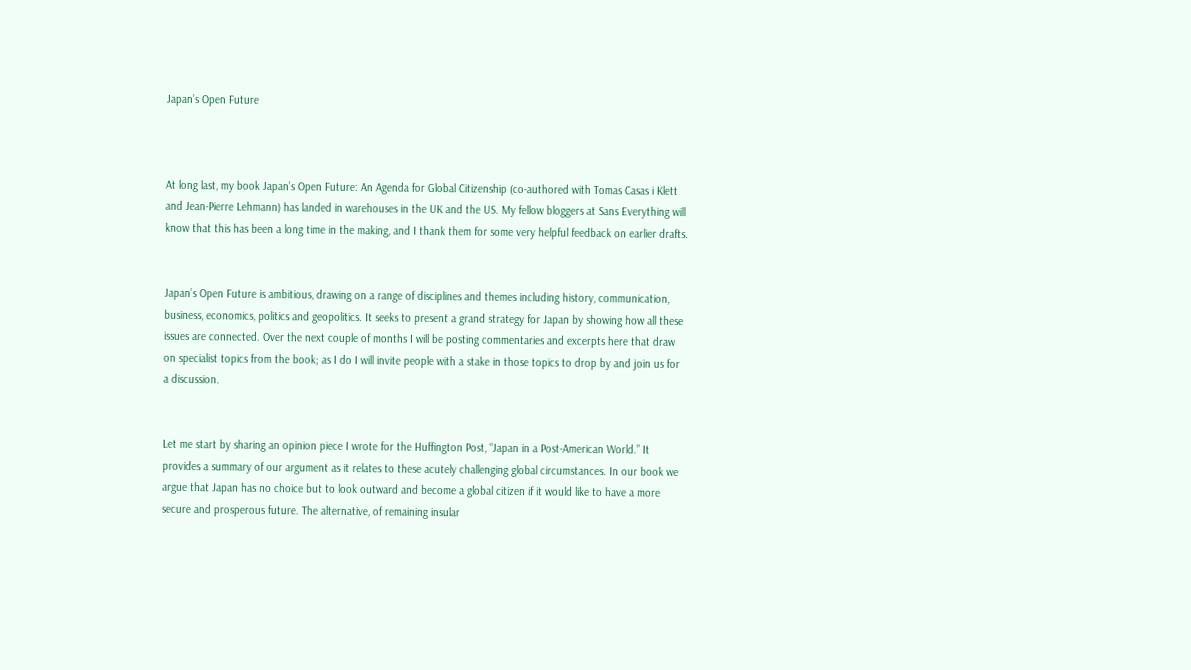Japan’s Open Future



At long last, my book Japan’s Open Future: An Agenda for Global Citizenship (co-authored with Tomas Casas i Klett and Jean-Pierre Lehmann) has landed in warehouses in the UK and the US. My fellow bloggers at Sans Everything will know that this has been a long time in the making, and I thank them for some very helpful feedback on earlier drafts.


Japan’s Open Future is ambitious, drawing on a range of disciplines and themes including history, communication, business, economics, politics and geopolitics. It seeks to present a grand strategy for Japan by showing how all these issues are connected. Over the next couple of months I will be posting commentaries and excerpts here that draw on specialist topics from the book; as I do I will invite people with a stake in those topics to drop by and join us for a discussion.


Let me start by sharing an opinion piece I wrote for the Huffington Post, “Japan in a Post-American World.” It provides a summary of our argument as it relates to these acutely challenging global circumstances. In our book we argue that Japan has no choice but to look outward and become a global citizen if it would like to have a more secure and prosperous future. The alternative, of remaining insular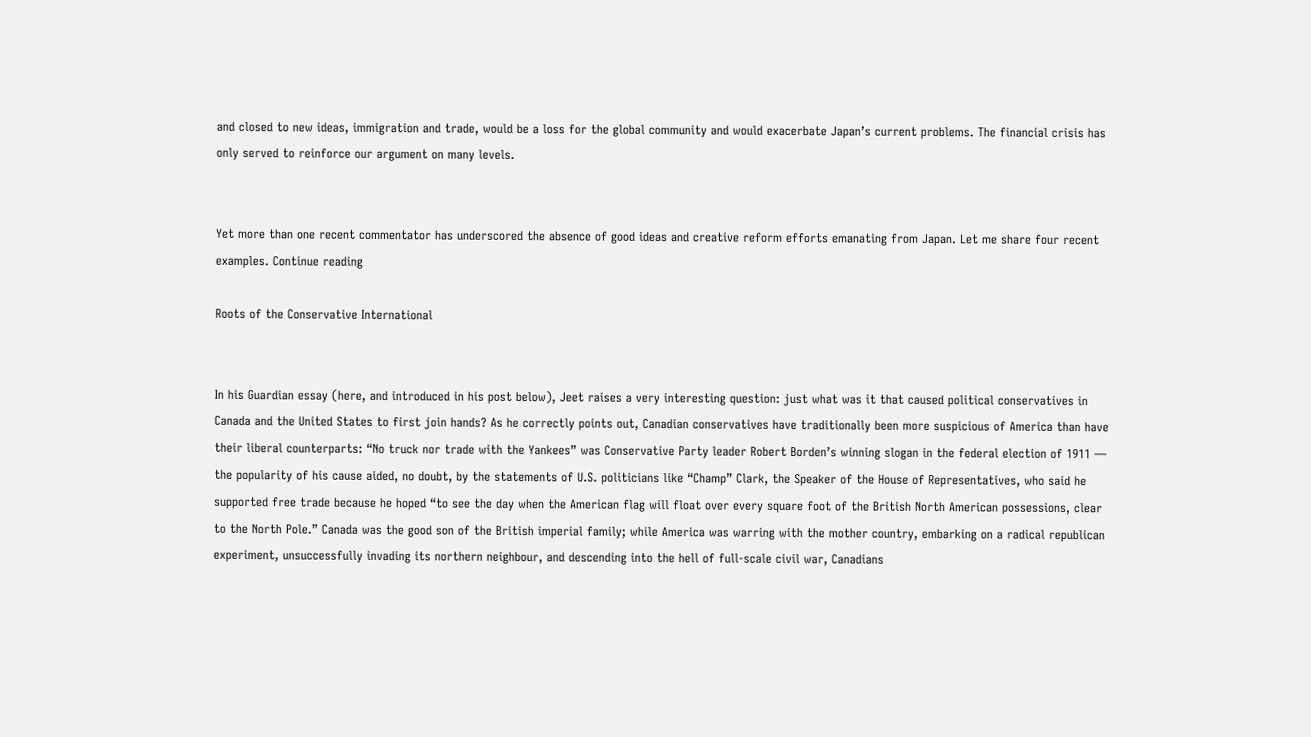and closed to new ideas, immigration and trade, would be a loss for the global community and would exacerbate Japan’s current problems. The financial crisis has only served to reinforce our argument on many levels.


Yet more than one recent commentator has underscored the absence of good ideas and creative reform efforts emanating from Japan. Let me share four recent examples. Continue reading

Roots of the Conservative International


In his Guardian essay (here, and introduced in his post below), Jeet raises a very interesting question: just what was it that caused political conservatives in Canada and the United States to first join hands? As he correctly points out, Canadian conservatives have traditionally been more suspicious of America than have their liberal counterparts: “No truck nor trade with the Yankees” was Conservative Party leader Robert Borden’s winning slogan in the federal election of 1911 — the popularity of his cause aided, no doubt, by the statements of U.S. politicians like “Champ” Clark, the Speaker of the House of Representatives, who said he supported free trade because he hoped “to see the day when the American flag will float over every square foot of the British North American possessions, clear to the North Pole.” Canada was the good son of the British imperial family; while America was warring with the mother country, embarking on a radical republican experiment, unsuccessfully invading its northern neighbour, and descending into the hell of full-scale civil war, Canadians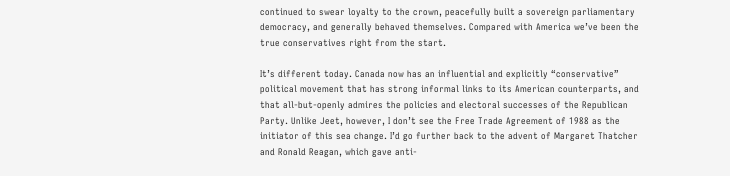continued to swear loyalty to the crown, peacefully built a sovereign parliamentary democracy, and generally behaved themselves. Compared with America we’ve been the true conservatives right from the start.

It’s different today. Canada now has an influential and explicitly “conservative” political movement that has strong informal links to its American counterparts, and that all-but-openly admires the policies and electoral successes of the Republican Party. Unlike Jeet, however, I don’t see the Free Trade Agreement of 1988 as the initiator of this sea change. I’d go further back to the advent of Margaret Thatcher and Ronald Reagan, which gave anti-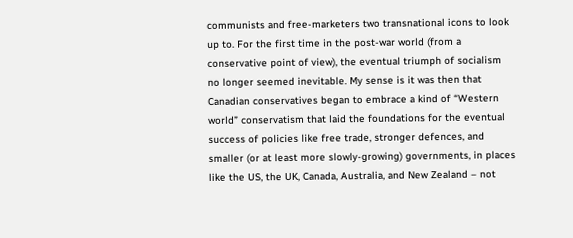communists and free-marketers two transnational icons to look up to. For the first time in the post-war world (from a conservative point of view), the eventual triumph of socialism no longer seemed inevitable. My sense is it was then that Canadian conservatives began to embrace a kind of “Western world” conservatism that laid the foundations for the eventual success of policies like free trade, stronger defences, and smaller (or at least more slowly-growing) governments, in places like the US, the UK, Canada, Australia, and New Zealand – not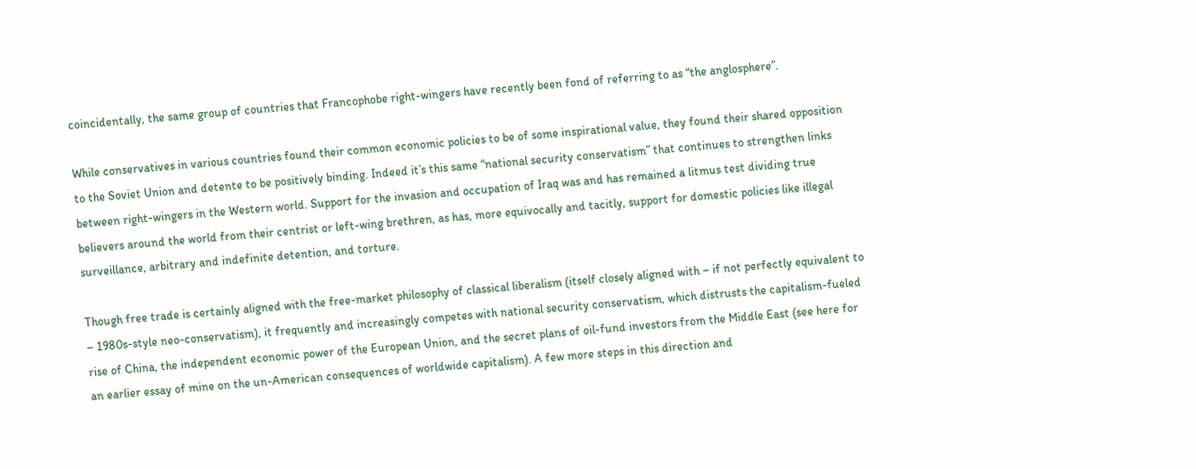coincidentally, the same group of countries that Francophobe right-wingers have recently been fond of referring to as “the anglosphere”.

While conservatives in various countries found their common economic policies to be of some inspirational value, they found their shared opposition to the Soviet Union and detente to be positively binding. Indeed it’s this same “national security conservatism” that continues to strengthen links between right-wingers in the Western world. Support for the invasion and occupation of Iraq was and has remained a litmus test dividing true believers around the world from their centrist or left-wing brethren, as has, more equivocally and tacitly, support for domestic policies like illegal surveillance, arbitrary and indefinite detention, and torture.

Though free trade is certainly aligned with the free-market philosophy of classical liberalism (itself closely aligned with – if not perfectly equivalent to – 1980s-style neo-conservatism), it frequently and increasingly competes with national security conservatism, which distrusts the capitalism-fueled rise of China, the independent economic power of the European Union, and the secret plans of oil-fund investors from the Middle East (see here for an earlier essay of mine on the un-American consequences of worldwide capitalism). A few more steps in this direction and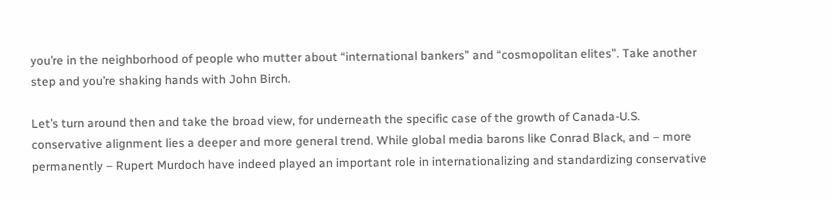you’re in the neighborhood of people who mutter about “international bankers” and “cosmopolitan elites”. Take another step and you’re shaking hands with John Birch.

Let’s turn around then and take the broad view, for underneath the specific case of the growth of Canada-U.S. conservative alignment lies a deeper and more general trend. While global media barons like Conrad Black, and – more permanently – Rupert Murdoch have indeed played an important role in internationalizing and standardizing conservative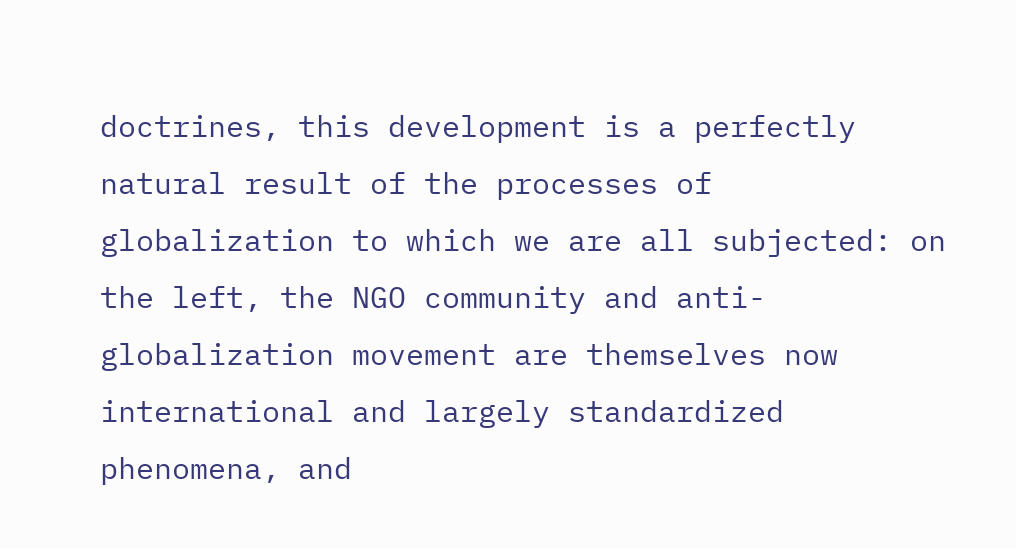doctrines, this development is a perfectly natural result of the processes of globalization to which we are all subjected: on the left, the NGO community and anti-globalization movement are themselves now international and largely standardized phenomena, and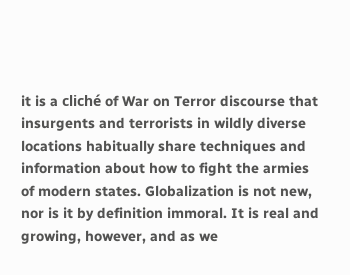it is a cliché of War on Terror discourse that insurgents and terrorists in wildly diverse locations habitually share techniques and information about how to fight the armies of modern states. Globalization is not new, nor is it by definition immoral. It is real and growing, however, and as we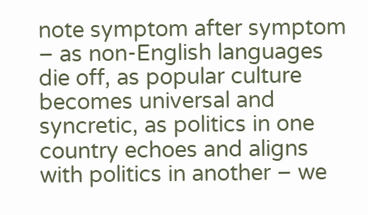note symptom after symptom – as non-English languages die off, as popular culture becomes universal and syncretic, as politics in one country echoes and aligns with politics in another – we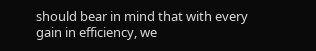should bear in mind that with every gain in efficiency, we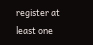register at least one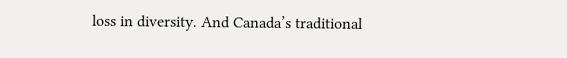loss in diversity. And Canada’s traditional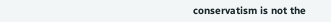conservatism is not the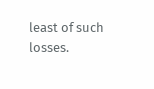least of such losses.